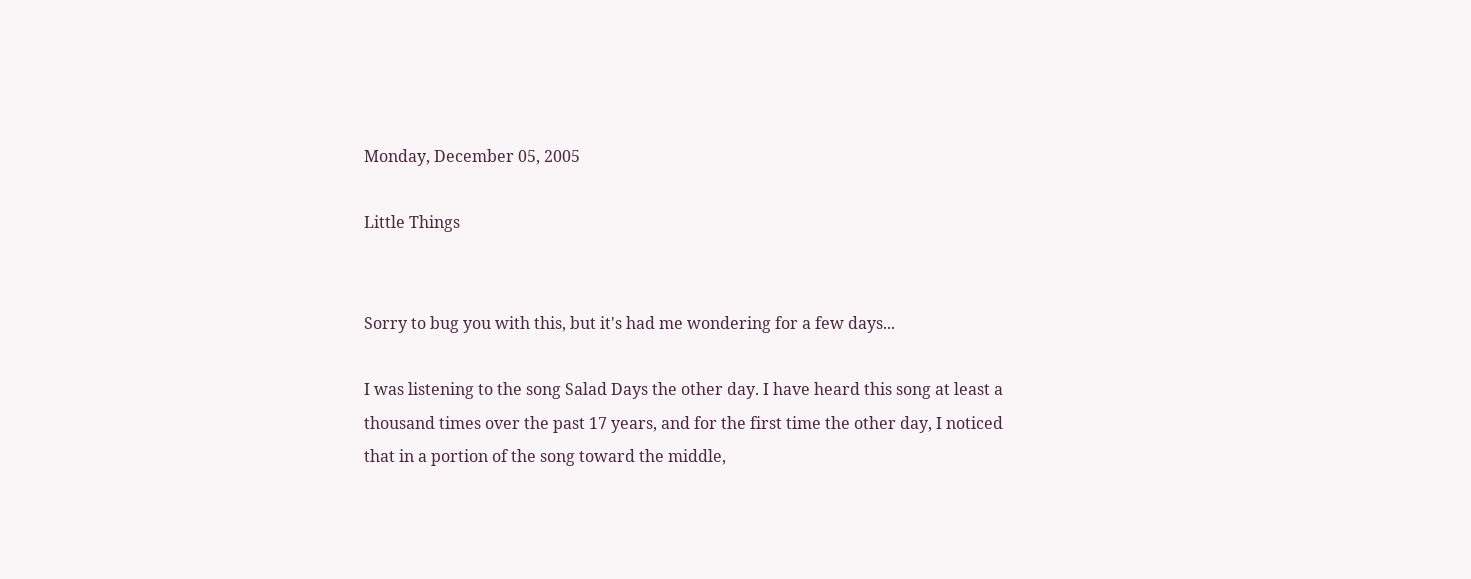Monday, December 05, 2005

Little Things


Sorry to bug you with this, but it's had me wondering for a few days...

I was listening to the song Salad Days the other day. I have heard this song at least a thousand times over the past 17 years, and for the first time the other day, I noticed that in a portion of the song toward the middle,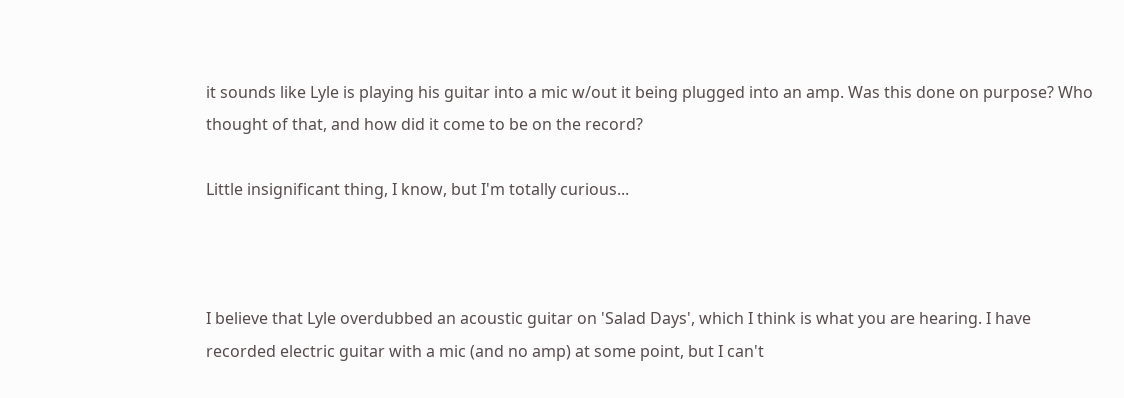it sounds like Lyle is playing his guitar into a mic w/out it being plugged into an amp. Was this done on purpose? Who thought of that, and how did it come to be on the record?

Little insignificant thing, I know, but I'm totally curious...



I believe that Lyle overdubbed an acoustic guitar on 'Salad Days', which I think is what you are hearing. I have recorded electric guitar with a mic (and no amp) at some point, but I can't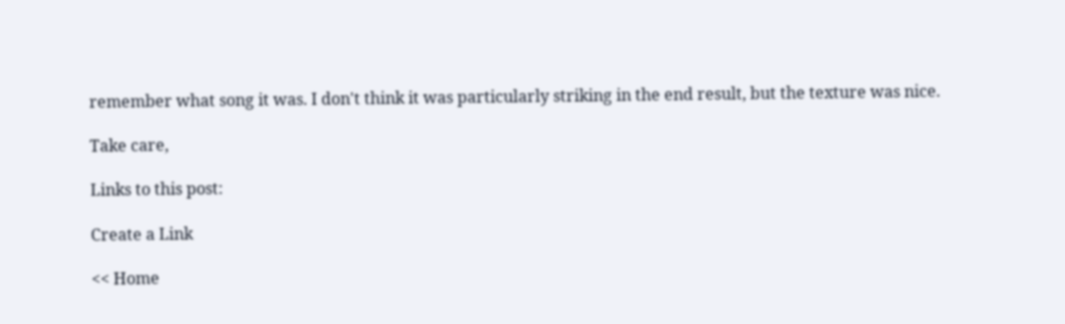remember what song it was. I don't think it was particularly striking in the end result, but the texture was nice.

Take care,

Links to this post:

Create a Link

<< Home